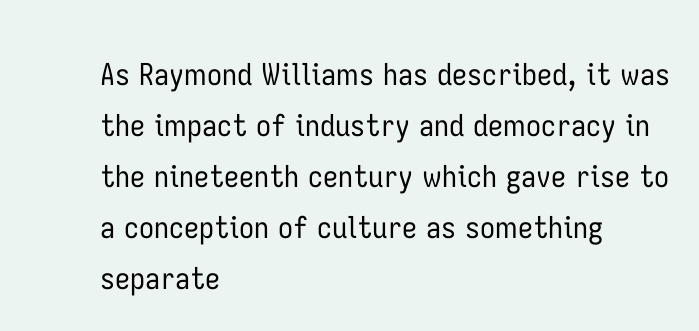As Raymond Williams has described, it was the impact of industry and democracy in the nineteenth century which gave rise to a conception of culture as something separate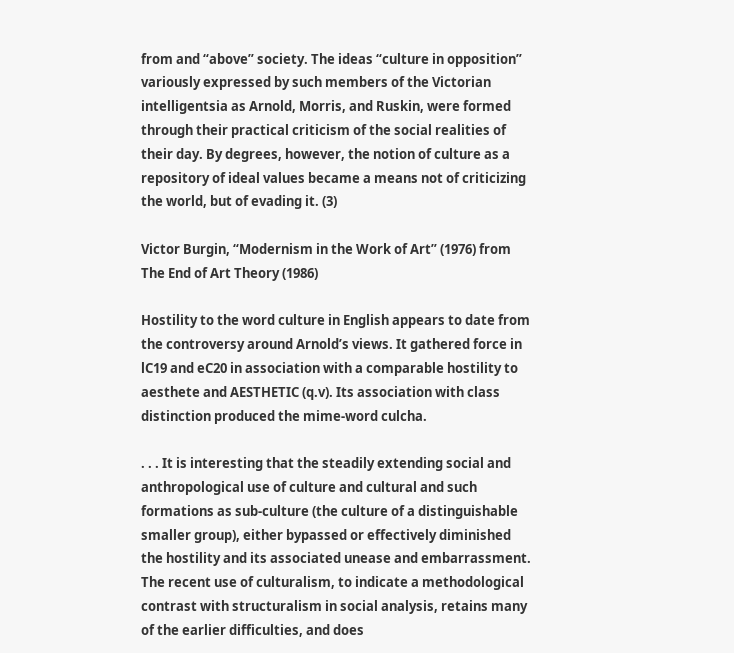from and “above” society. The ideas “culture in opposition” variously expressed by such members of the Victorian intelligentsia as Arnold, Morris, and Ruskin, were formed through their practical criticism of the social realities of their day. By degrees, however, the notion of culture as a repository of ideal values became a means not of criticizing the world, but of evading it. (3)

Victor Burgin, “Modernism in the Work of Art” (1976) from The End of Art Theory (1986)

Hostility to the word culture in English appears to date from the controversy around Arnold’s views. It gathered force in lC19 and eC20 in association with a comparable hostility to aesthete and AESTHETIC (q.v). Its association with class distinction produced the mime-word culcha.

. . . It is interesting that the steadily extending social and anthropological use of culture and cultural and such formations as sub-culture (the culture of a distinguishable smaller group), either bypassed or effectively diminished the hostility and its associated unease and embarrassment. The recent use of culturalism, to indicate a methodological contrast with structuralism in social analysis, retains many of the earlier difficulties, and does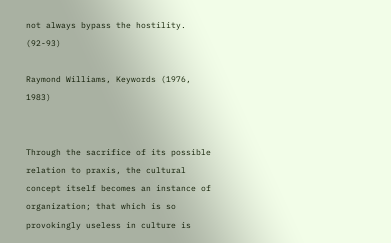not always bypass the hostility. (92-93)

Raymond Williams, Keywords (1976, 1983)


Through the sacrifice of its possible relation to praxis, the cultural concept itself becomes an instance of organization; that which is so provokingly useless in culture is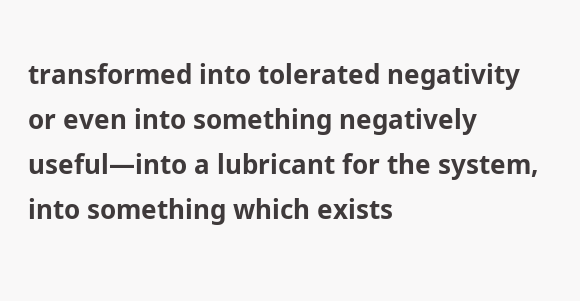transformed into tolerated negativity or even into something negatively useful—into a lubricant for the system, into something which exists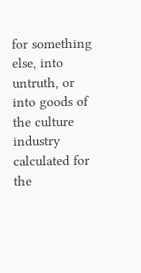for something else, into untruth, or into goods of the culture industry calculated for the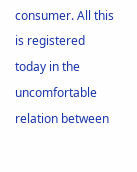consumer. All this is registered today in the uncomfortable relation between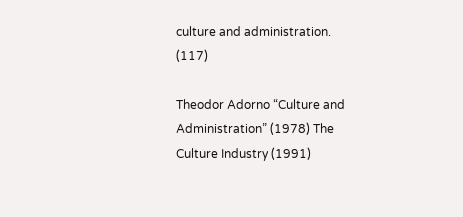culture and administration. (117)

Theodor Adorno “Culture and Administration” (1978) The Culture Industry (1991)